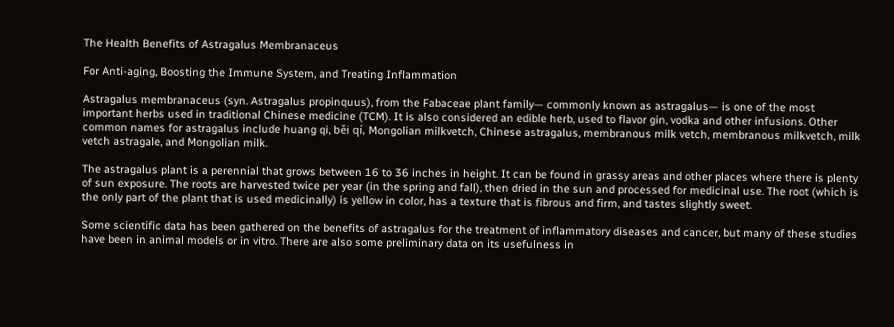The Health Benefits of Astragalus Membranaceus

For Anti-aging, Boosting the Immune System, and Treating Inflammation

Astragalus membranaceus (syn. Astragalus propinquus), from the Fabaceae plant family— commonly known as astragalus— is one of the most important herbs used in traditional Chinese medicine (TCM). It is also considered an edible herb, used to flavor gin, vodka and other infusions. Other common names for astragalus include huang qi, běi qí, Mongolian milkvetch, Chinese astragalus, membranous milk vetch, membranous milkvetch, milk vetch astragale, and Mongolian milk.

The astragalus plant is a perennial that grows between 16 to 36 inches in height. It can be found in grassy areas and other places where there is plenty of sun exposure. The roots are harvested twice per year (in the spring and fall), then dried in the sun and processed for medicinal use. The root (which is the only part of the plant that is used medicinally) is yellow in color, has a texture that is fibrous and firm, and tastes slightly sweet.

Some scientific data has been gathered on the benefits of astragalus for the treatment of inflammatory diseases and cancer, but many of these studies have been in animal models or in vitro. There are also some preliminary data on its usefulness in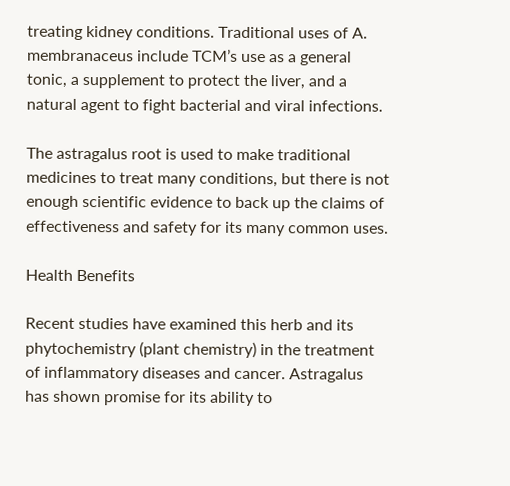treating kidney conditions. Traditional uses of A. membranaceus include TCM’s use as a general tonic, a supplement to protect the liver, and a natural agent to fight bacterial and viral infections.

The astragalus root is used to make traditional medicines to treat many conditions, but there is not enough scientific evidence to back up the claims of effectiveness and safety for its many common uses.

Health Benefits

Recent studies have examined this herb and its phytochemistry (plant chemistry) in the treatment of inflammatory diseases and cancer. Astragalus has shown promise for its ability to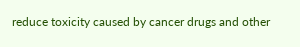reduce toxicity caused by cancer drugs and other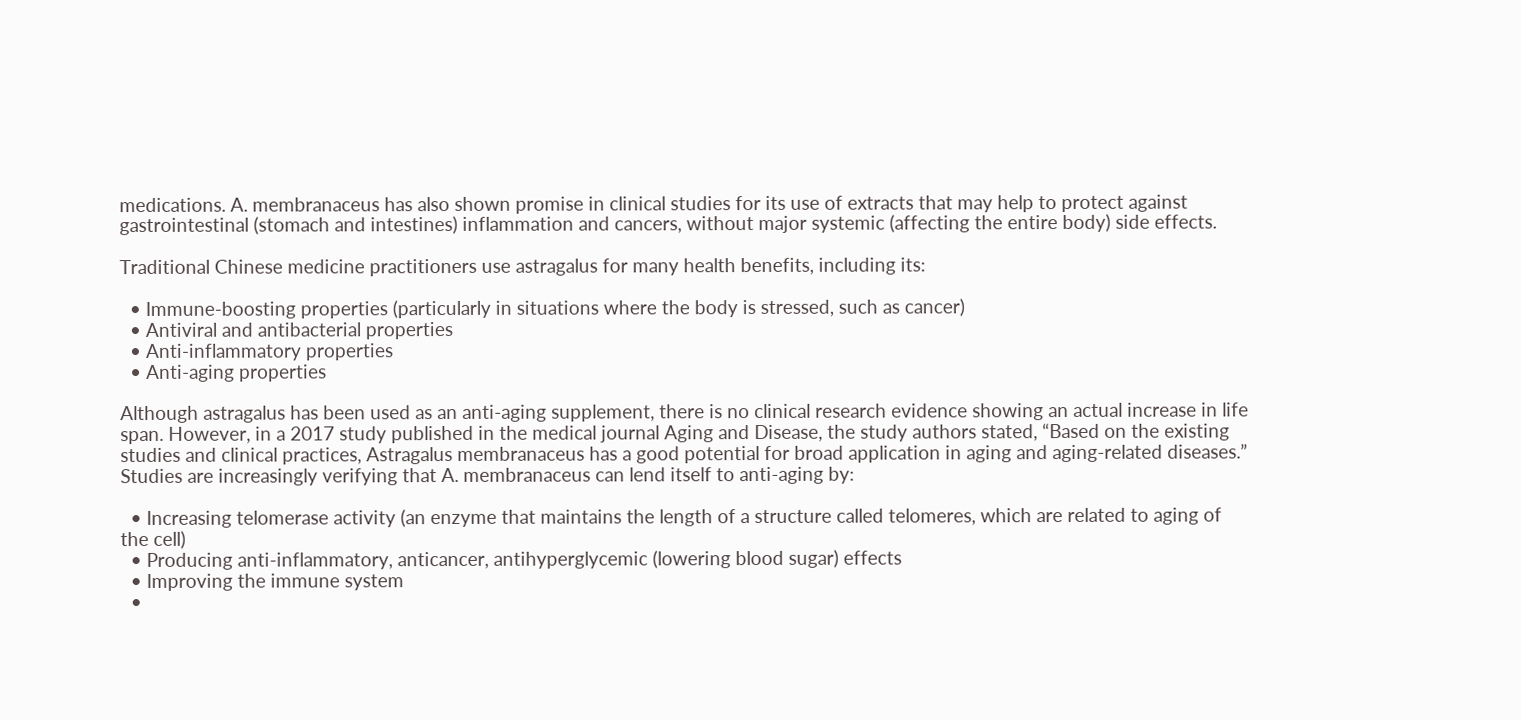medications. A. membranaceus has also shown promise in clinical studies for its use of extracts that may help to protect against gastrointestinal (stomach and intestines) inflammation and cancers, without major systemic (affecting the entire body) side effects.

Traditional Chinese medicine practitioners use astragalus for many health benefits, including its:

  • Immune-boosting properties (particularly in situations where the body is stressed, such as cancer)
  • Antiviral and antibacterial properties
  • Anti-inflammatory properties
  • Anti-aging properties

Although astragalus has been used as an anti-aging supplement, there is no clinical research evidence showing an actual increase in life span. However, in a 2017 study published in the medical journal Aging and Disease, the study authors stated, “Based on the existing studies and clinical practices, Astragalus membranaceus has a good potential for broad application in aging and aging-related diseases.” Studies are increasingly verifying that A. membranaceus can lend itself to anti-aging by:

  • Increasing telomerase activity (an enzyme that maintains the length of a structure called telomeres, which are related to aging of the cell)
  • Producing anti-inflammatory, anticancer, antihyperglycemic (lowering blood sugar) effects
  • Improving the immune system
  •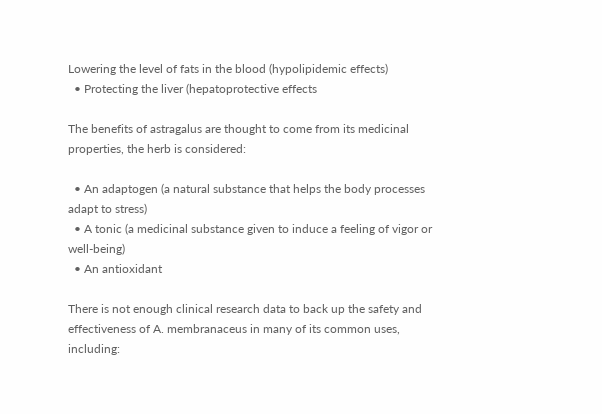Lowering the level of fats in the blood (hypolipidemic effects)
  • Protecting the liver (hepatoprotective effects

The benefits of astragalus are thought to come from its medicinal properties, the herb is considered:

  • An adaptogen (a natural substance that helps the body processes adapt to stress)
  • A tonic (a medicinal substance given to induce a feeling of vigor or well-being)
  • An antioxidant

There is not enough clinical research data to back up the safety and effectiveness of A. membranaceus in many of its common uses, including: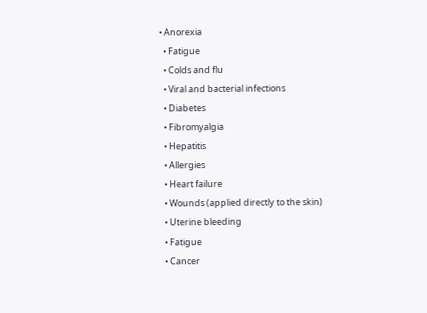• Anorexia
  • Fatigue
  • Colds and flu
  • Viral and bacterial infections
  • Diabetes
  • Fibromyalgia
  • Hepatitis
  • Allergies
  • Heart failure
  • Wounds (applied directly to the skin)
  • Uterine bleeding
  • Fatigue
  • Cancer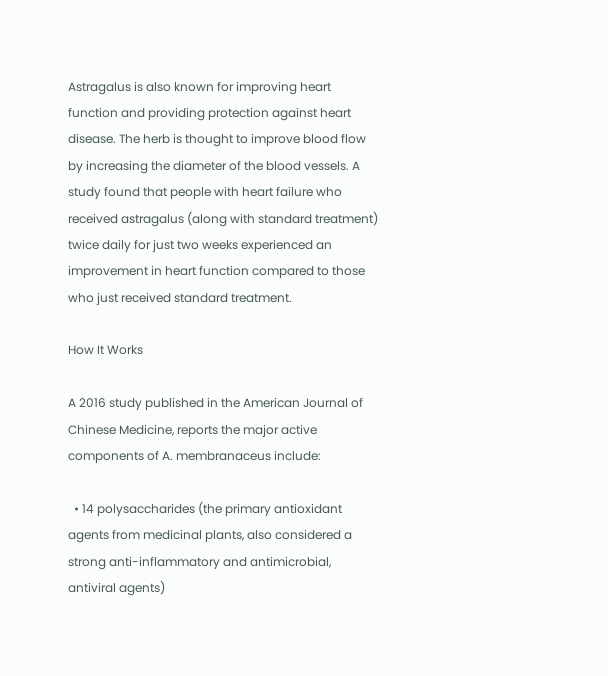Astragalus is also known for improving heart function and providing protection against heart disease. The herb is thought to improve blood flow by increasing the diameter of the blood vessels. A study found that people with heart failure who received astragalus (along with standard treatment) twice daily for just two weeks experienced an improvement in heart function compared to those who just received standard treatment.

How It Works

A 2016 study published in the American Journal of Chinese Medicine, reports the major active components of A. membranaceus include:

  • 14 polysaccharides (the primary antioxidant agents from medicinal plants, also considered a strong anti-inflammatory and antimicrobial, antiviral agents)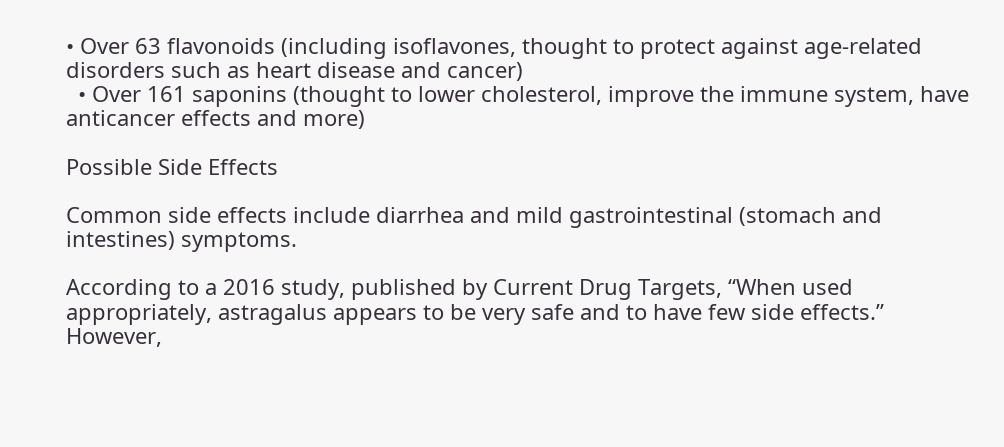• Over 63 flavonoids (including isoflavones, thought to protect against age-related disorders such as heart disease and cancer)
  • Over 161 saponins (thought to lower cholesterol, improve the immune system, have anticancer effects and more)

Possible Side Effects

Common side effects include diarrhea and mild gastrointestinal (stomach and intestines) symptoms.

According to a 2016 study, published by Current Drug Targets, “When used appropriately, astragalus appears to be very safe and to have few side effects.” However,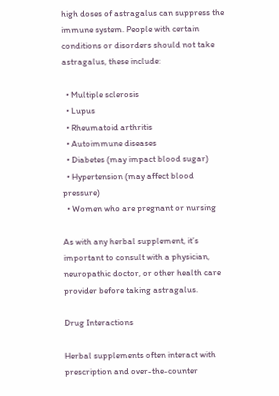high doses of astragalus can suppress the immune system. People with certain conditions or disorders should not take astragalus, these include:

  • Multiple sclerosis
  • Lupus
  • Rheumatoid arthritis
  • Autoimmune diseases
  • Diabetes (may impact blood sugar)
  • Hypertension (may affect blood pressure)
  • Women who are pregnant or nursing

As with any herbal supplement, it’s important to consult with a physician, neuropathic doctor, or other health care provider before taking astragalus.

Drug Interactions

Herbal supplements often interact with prescription and over-the-counter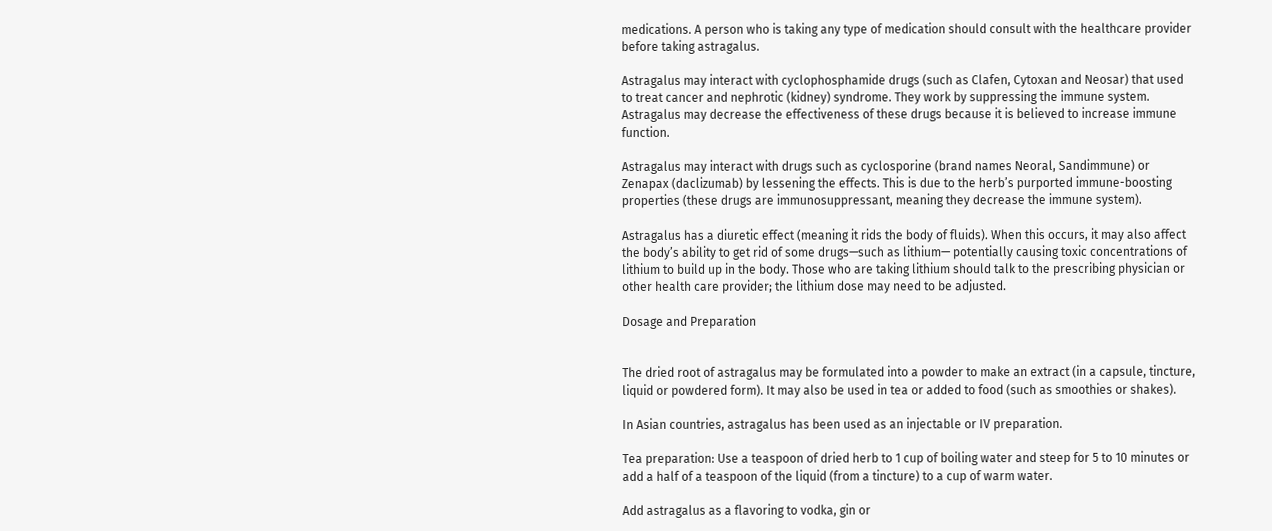medications. A person who is taking any type of medication should consult with the healthcare provider before taking astragalus.

Astragalus may interact with cyclophosphamide drugs (such as Clafen, Cytoxan and Neosar) that used to treat cancer and nephrotic (kidney) syndrome. They work by suppressing the immune system. Astragalus may decrease the effectiveness of these drugs because it is believed to increase immune function.

Astragalus may interact with drugs such as cyclosporine (brand names Neoral, Sandimmune) or Zenapax (daclizumab) by lessening the effects. This is due to the herb’s purported immune-boosting properties (these drugs are immunosuppressant, meaning they decrease the immune system).

Astragalus has a diuretic effect (meaning it rids the body of fluids). When this occurs, it may also affect the body’s ability to get rid of some drugs—such as lithium— potentially causing toxic concentrations of lithium to build up in the body. Those who are taking lithium should talk to the prescribing physician or other health care provider; the lithium dose may need to be adjusted.

Dosage and Preparation


The dried root of astragalus may be formulated into a powder to make an extract (in a capsule, tincture, liquid or powdered form). It may also be used in tea or added to food (such as smoothies or shakes).

In Asian countries, astragalus has been used as an injectable or IV preparation.

Tea preparation: Use a teaspoon of dried herb to 1 cup of boiling water and steep for 5 to 10 minutes or add a half of a teaspoon of the liquid (from a tincture) to a cup of warm water.

Add astragalus as a flavoring to vodka, gin or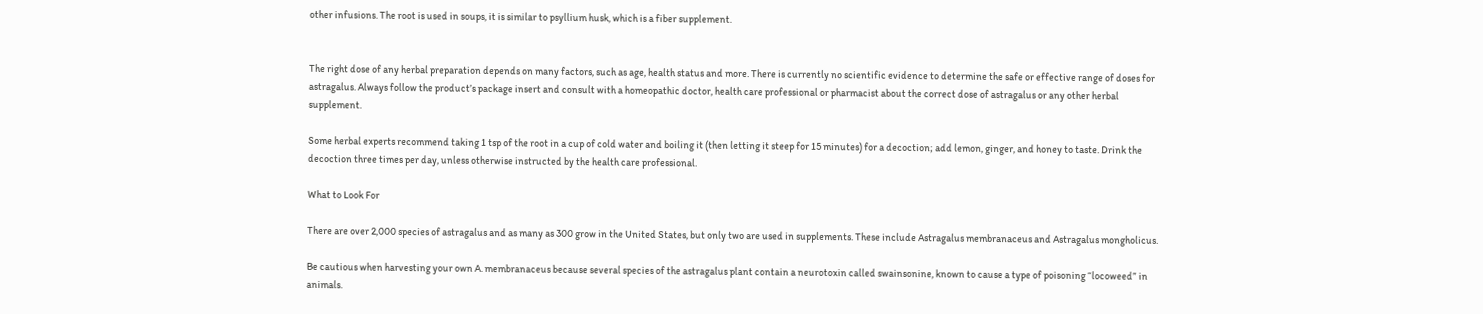other infusions. The root is used in soups, it is similar to psyllium husk, which is a fiber supplement.


The right dose of any herbal preparation depends on many factors, such as age, health status and more. There is currently no scientific evidence to determine the safe or effective range of doses for astragalus. Always follow the product’s package insert and consult with a homeopathic doctor, health care professional or pharmacist about the correct dose of astragalus or any other herbal supplement.

Some herbal experts recommend taking 1 tsp of the root in a cup of cold water and boiling it (then letting it steep for 15 minutes) for a decoction; add lemon, ginger, and honey to taste. Drink the decoction three times per day, unless otherwise instructed by the health care professional.

What to Look For

There are over 2,000 species of astragalus and as many as 300 grow in the United States, but only two are used in supplements. These include Astragalus membranaceus and Astragalus mongholicus.

Be cautious when harvesting your own A. membranaceus because several species of the astragalus plant contain a neurotoxin called swainsonine, known to cause a type of poisoning “locoweed” in animals.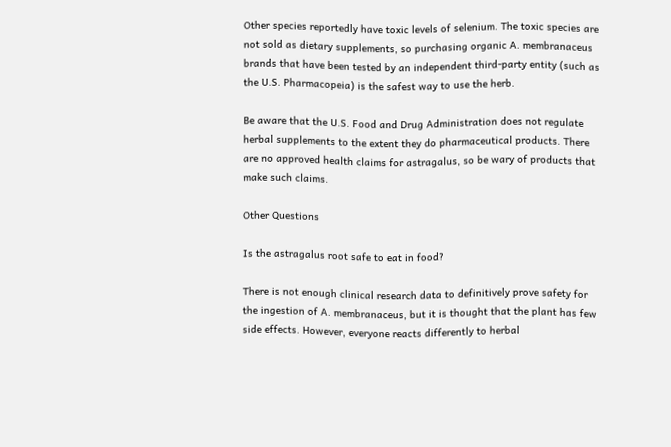Other species reportedly have toxic levels of selenium. The toxic species are not sold as dietary supplements, so purchasing organic A. membranaceus brands that have been tested by an independent third-party entity (such as the U.S. Pharmacopeia) is the safest way to use the herb.

Be aware that the U.S. Food and Drug Administration does not regulate herbal supplements to the extent they do pharmaceutical products. There are no approved health claims for astragalus, so be wary of products that make such claims.

Other Questions

Is the astragalus root safe to eat in food?

There is not enough clinical research data to definitively prove safety for the ingestion of A. membranaceus, but it is thought that the plant has few side effects. However, everyone reacts differently to herbal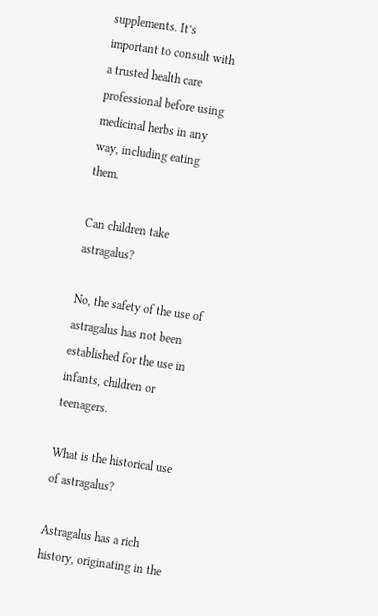supplements. It’s important to consult with a trusted health care professional before using medicinal herbs in any way, including eating them.

Can children take astragalus?

No, the safety of the use of astragalus has not been established for the use in infants, children or teenagers.

What is the historical use of astragalus?

Astragalus has a rich history, originating in the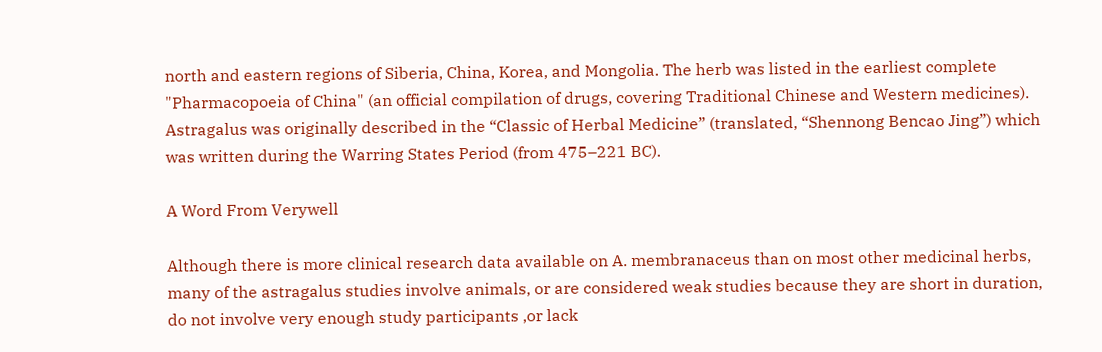north and eastern regions of Siberia, China, Korea, and Mongolia. The herb was listed in the earliest complete "Pharmacopoeia of China" (an official compilation of drugs, covering Traditional Chinese and Western medicines). Astragalus was originally described in the “Classic of Herbal Medicine” (translated, “Shennong Bencao Jing”) which was written during the Warring States Period (from 475–221 BC).

A Word From Verywell

Although there is more clinical research data available on A. membranaceus than on most other medicinal herbs, many of the astragalus studies involve animals, or are considered weak studies because they are short in duration, do not involve very enough study participants ,or lack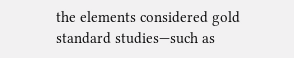the elements considered gold standard studies—such as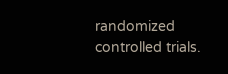randomized controlled trials.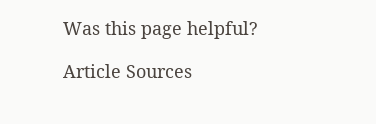Was this page helpful?

Article Sources